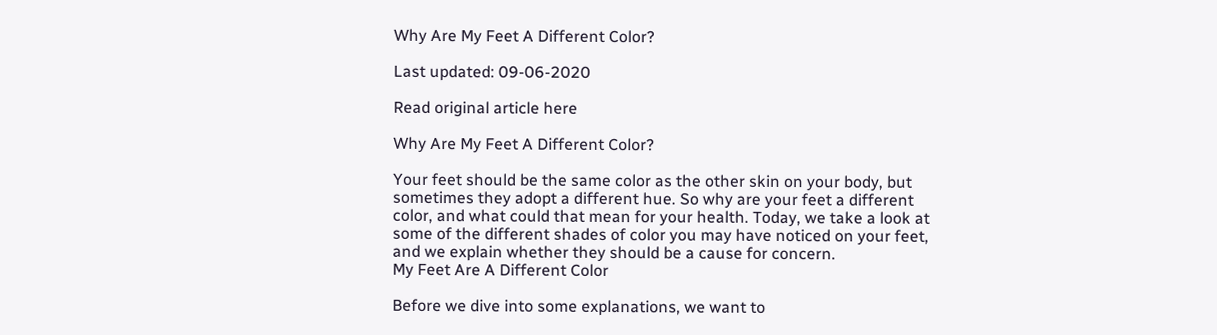Why Are My Feet A Different Color?

Last updated: 09-06-2020

Read original article here

Why Are My Feet A Different Color?

Your feet should be the same color as the other skin on your body, but sometimes they adopt a different hue. So why are your feet a different color, and what could that mean for your health. Today, we take a look at some of the different shades of color you may have noticed on your feet, and we explain whether they should be a cause for concern.
My Feet Are A Different Color

Before we dive into some explanations, we want to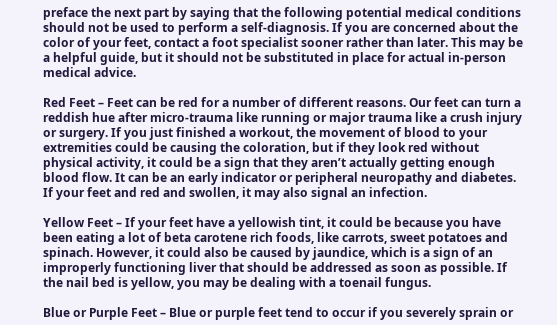preface the next part by saying that the following potential medical conditions should not be used to perform a self-diagnosis. If you are concerned about the color of your feet, contact a foot specialist sooner rather than later. This may be a helpful guide, but it should not be substituted in place for actual in-person medical advice.

Red Feet – Feet can be red for a number of different reasons. Our feet can turn a reddish hue after micro-trauma like running or major trauma like a crush injury or surgery. If you just finished a workout, the movement of blood to your extremities could be causing the coloration, but if they look red without physical activity, it could be a sign that they aren’t actually getting enough blood flow. It can be an early indicator or peripheral neuropathy and diabetes. If your feet and red and swollen, it may also signal an infection.

Yellow Feet – If your feet have a yellowish tint, it could be because you have been eating a lot of beta carotene rich foods, like carrots, sweet potatoes and spinach. However, it could also be caused by jaundice, which is a sign of an improperly functioning liver that should be addressed as soon as possible. If the nail bed is yellow, you may be dealing with a toenail fungus.

Blue or Purple Feet – Blue or purple feet tend to occur if you severely sprain or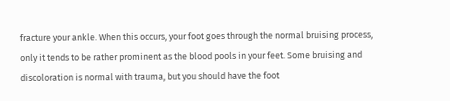fracture your ankle. When this occurs, your foot goes through the normal bruising process, only it tends to be rather prominent as the blood pools in your feet. Some bruising and discoloration is normal with trauma, but you should have the foot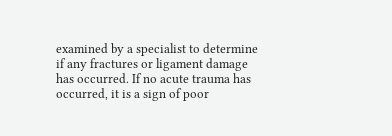examined by a specialist to determine if any fractures or ligament damage has occurred. If no acute trauma has occurred, it is a sign of poor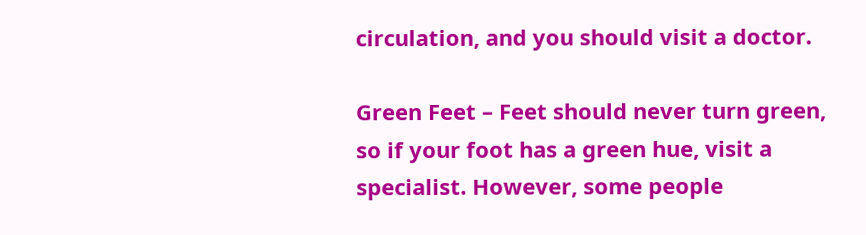circulation, and you should visit a doctor.

Green Feet – Feet should never turn green, so if your foot has a green hue, visit a specialist. However, some people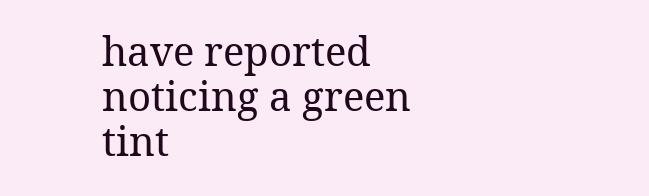have reported noticing a green tint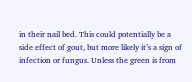in their nail bed. This could potentially be a side effect of gout, but more likely it’s a sign of infection or fungus. Unless the green is from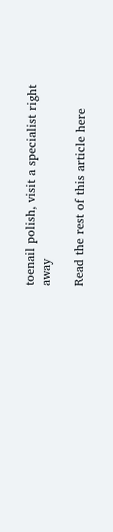toenail polish, visit a specialist right away

Read the rest of this article here